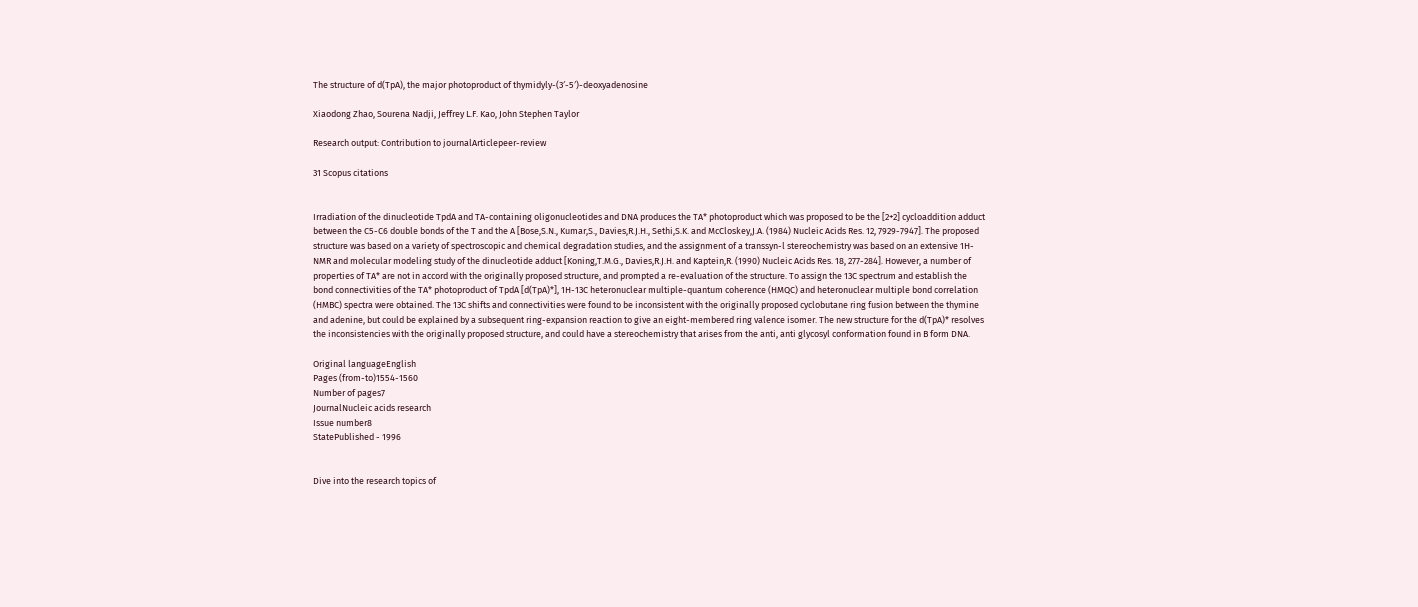The structure of d(TpA), the major photoproduct of thymidyly-(3′-5′)-deoxyadenosine

Xiaodong Zhao, Sourena Nadji, Jeffrey L.F. Kao, John Stephen Taylor

Research output: Contribution to journalArticlepeer-review

31 Scopus citations


Irradiation of the dinucleotide TpdA and TA-containing oligonucleotides and DNA produces the TA* photoproduct which was proposed to be the [2+2] cycloaddition adduct between the C5-C6 double bonds of the T and the A [Bose,S.N., Kumar,S., Davies,R.J.H., Sethi,S.K. and McCloskey,J.A. (1984) Nucleic Acids Res. 12, 7929-7947]. The proposed structure was based on a variety of spectroscopic and chemical degradation studies, and the assignment of a transsyn-l stereochemistry was based on an extensive 1H-NMR and molecular modeling study of the dinucleotide adduct [Koning,T.M.G., Davies,R.J.H. and Kaptein,R. (1990) Nucleic Acids Res. 18, 277-284]. However, a number of properties of TA* are not in accord with the originally proposed structure, and prompted a re-evaluation of the structure. To assign the 13C spectrum and establish the bond connectivities of the TA* photoproduct of TpdA [d(TpA)*], 1H-13C heteronuclear multiple-quantum coherence (HMQC) and heteronuclear multiple bond correlation (HMBC) spectra were obtained. The 13C shifts and connectivities were found to be inconsistent with the originally proposed cyclobutane ring fusion between the thymine and adenine, but could be explained by a subsequent ring-expansion reaction to give an eight-membered ring valence isomer. The new structure for the d(TpA)* resolves the inconsistencies with the originally proposed structure, and could have a stereochemistry that arises from the anti, anti glycosyl conformation found in B form DNA.

Original languageEnglish
Pages (from-to)1554-1560
Number of pages7
JournalNucleic acids research
Issue number8
StatePublished - 1996


Dive into the research topics of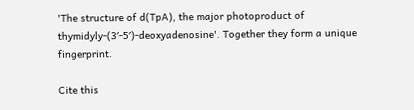'The structure of d(TpA), the major photoproduct of thymidyly-(3′-5′)-deoxyadenosine'. Together they form a unique fingerprint.

Cite this